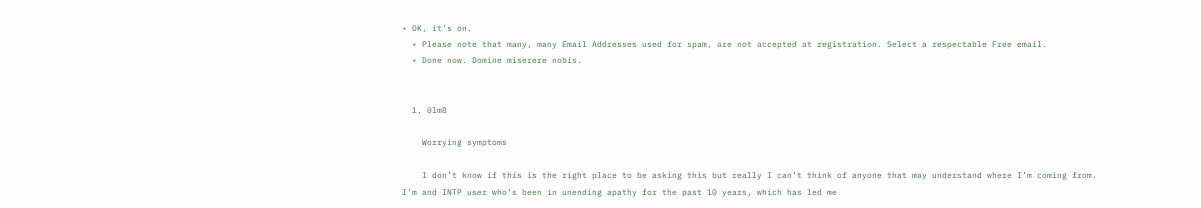• OK, it's on.
  • Please note that many, many Email Addresses used for spam, are not accepted at registration. Select a respectable Free email.
  • Done now. Domine miserere nobis.


  1. 0lm8

    Worrying symptoms

    I don’t know if this is the right place to be asking this but really I can’t think of anyone that may understand where I’m coming from. I’m and INTP user who’s been in unending apathy for the past 10 years, which has led me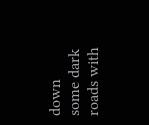down some dark roads with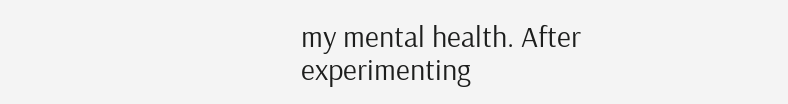my mental health. After experimenting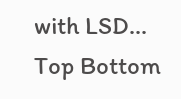with LSD...
Top Bottom